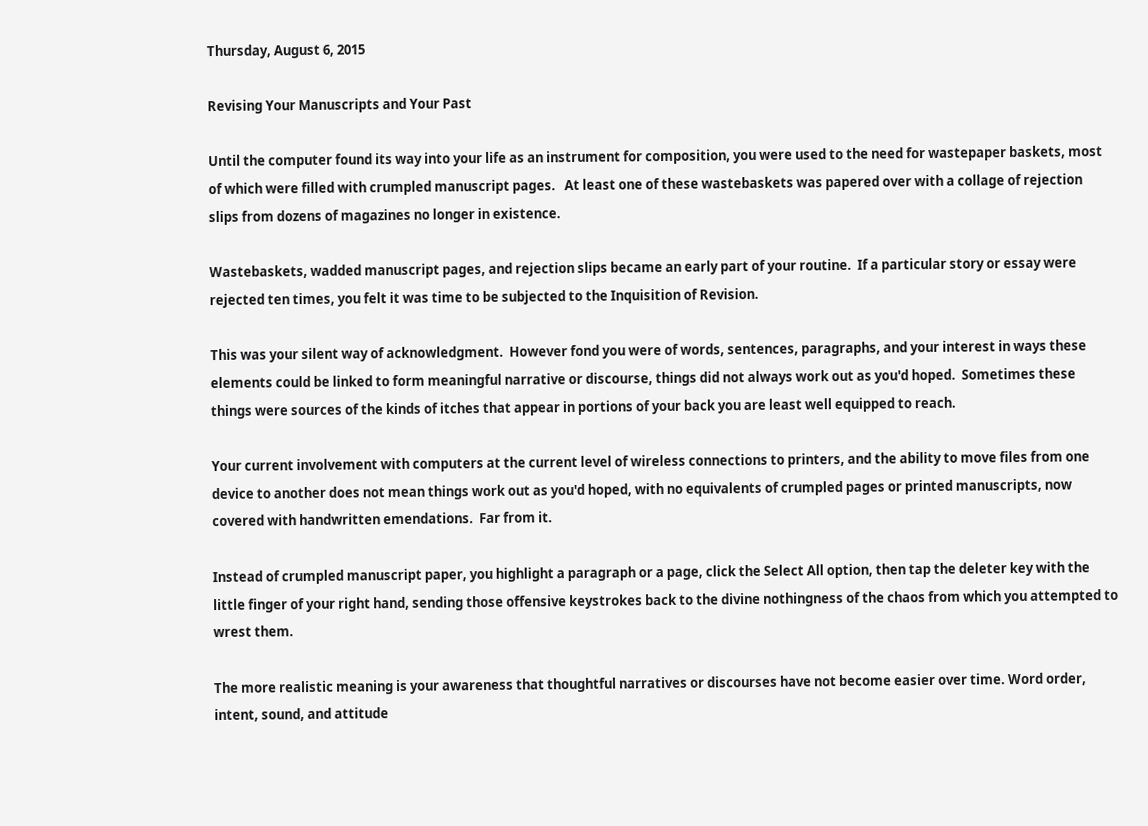Thursday, August 6, 2015

Revising Your Manuscripts and Your Past

Until the computer found its way into your life as an instrument for composition, you were used to the need for wastepaper baskets, most of which were filled with crumpled manuscript pages.   At least one of these wastebaskets was papered over with a collage of rejection slips from dozens of magazines no longer in existence.

Wastebaskets, wadded manuscript pages, and rejection slips became an early part of your routine.  If a particular story or essay were rejected ten times, you felt it was time to be subjected to the Inquisition of Revision.

This was your silent way of acknowledgment.  However fond you were of words, sentences, paragraphs, and your interest in ways these  elements could be linked to form meaningful narrative or discourse, things did not always work out as you'd hoped.  Sometimes these things were sources of the kinds of itches that appear in portions of your back you are least well equipped to reach.

Your current involvement with computers at the current level of wireless connections to printers, and the ability to move files from one device to another does not mean things work out as you'd hoped, with no equivalents of crumpled pages or printed manuscripts, now covered with handwritten emendations.  Far from it.

Instead of crumpled manuscript paper, you highlight a paragraph or a page, click the Select All option, then tap the deleter key with the little finger of your right hand, sending those offensive keystrokes back to the divine nothingness of the chaos from which you attempted to wrest them.

The more realistic meaning is your awareness that thoughtful narratives or discourses have not become easier over time. Word order, intent, sound, and attitude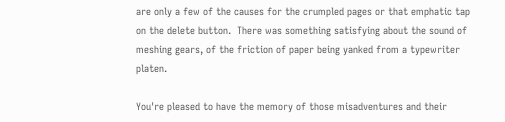are only a few of the causes for the crumpled pages or that emphatic tap on the delete button.  There was something satisfying about the sound of meshing gears, of the friction of paper being yanked from a typewriter platen.

You're pleased to have the memory of those misadventures and their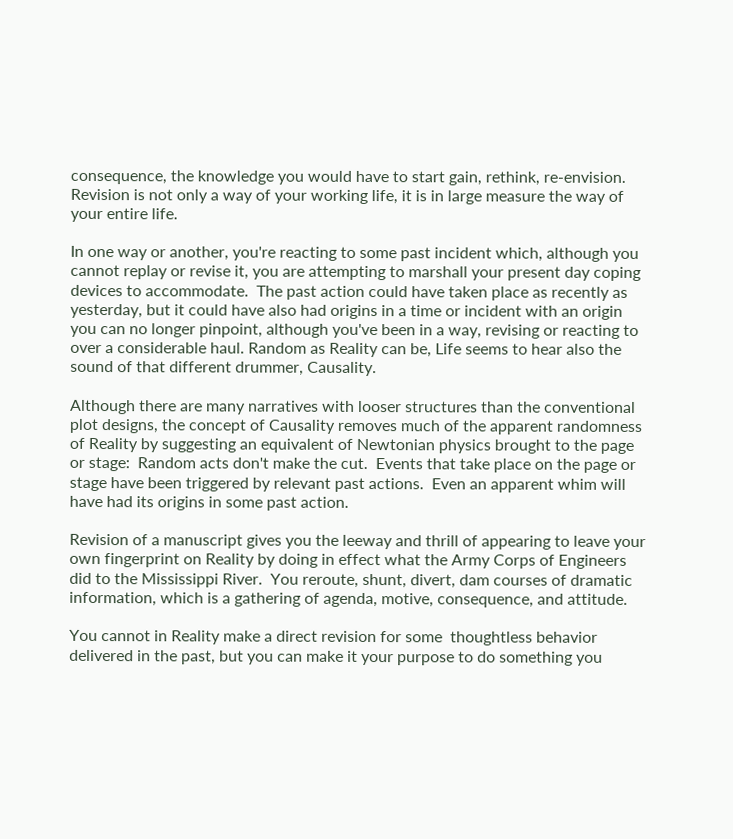consequence, the knowledge you would have to start gain, rethink, re-envision.   Revision is not only a way of your working life, it is in large measure the way of your entire life.

In one way or another, you're reacting to some past incident which, although you cannot replay or revise it, you are attempting to marshall your present day coping devices to accommodate.  The past action could have taken place as recently as yesterday, but it could have also had origins in a time or incident with an origin you can no longer pinpoint, although you've been in a way, revising or reacting to over a considerable haul. Random as Reality can be, Life seems to hear also the sound of that different drummer, Causality.

Although there are many narratives with looser structures than the conventional plot designs, the concept of Causality removes much of the apparent randomness of Reality by suggesting an equivalent of Newtonian physics brought to the page or stage:  Random acts don't make the cut.  Events that take place on the page or stage have been triggered by relevant past actions.  Even an apparent whim will have had its origins in some past action.

Revision of a manuscript gives you the leeway and thrill of appearing to leave your own fingerprint on Reality by doing in effect what the Army Corps of Engineers did to the Mississippi River.  You reroute, shunt, divert, dam courses of dramatic information, which is a gathering of agenda, motive, consequence, and attitude.

You cannot in Reality make a direct revision for some  thoughtless behavior delivered in the past, but you can make it your purpose to do something you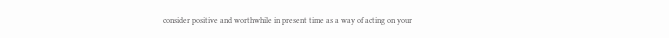consider positive and worthwhile in present time as a way of acting on your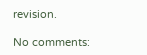revision.

No comments: